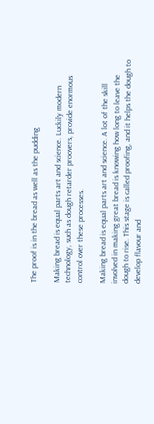The proof is in the bread as well as the pudding

Making bread is equal parts art and science. Luckily modern technology, such as dough retarder proovers, provide enormous control over these processes.

Making bread is equal parts art and science. A lot of the skill involved in making great bread is knowing how long to leave the dough to rise. This stage is called proofing, and it helps the dough to develop flavour and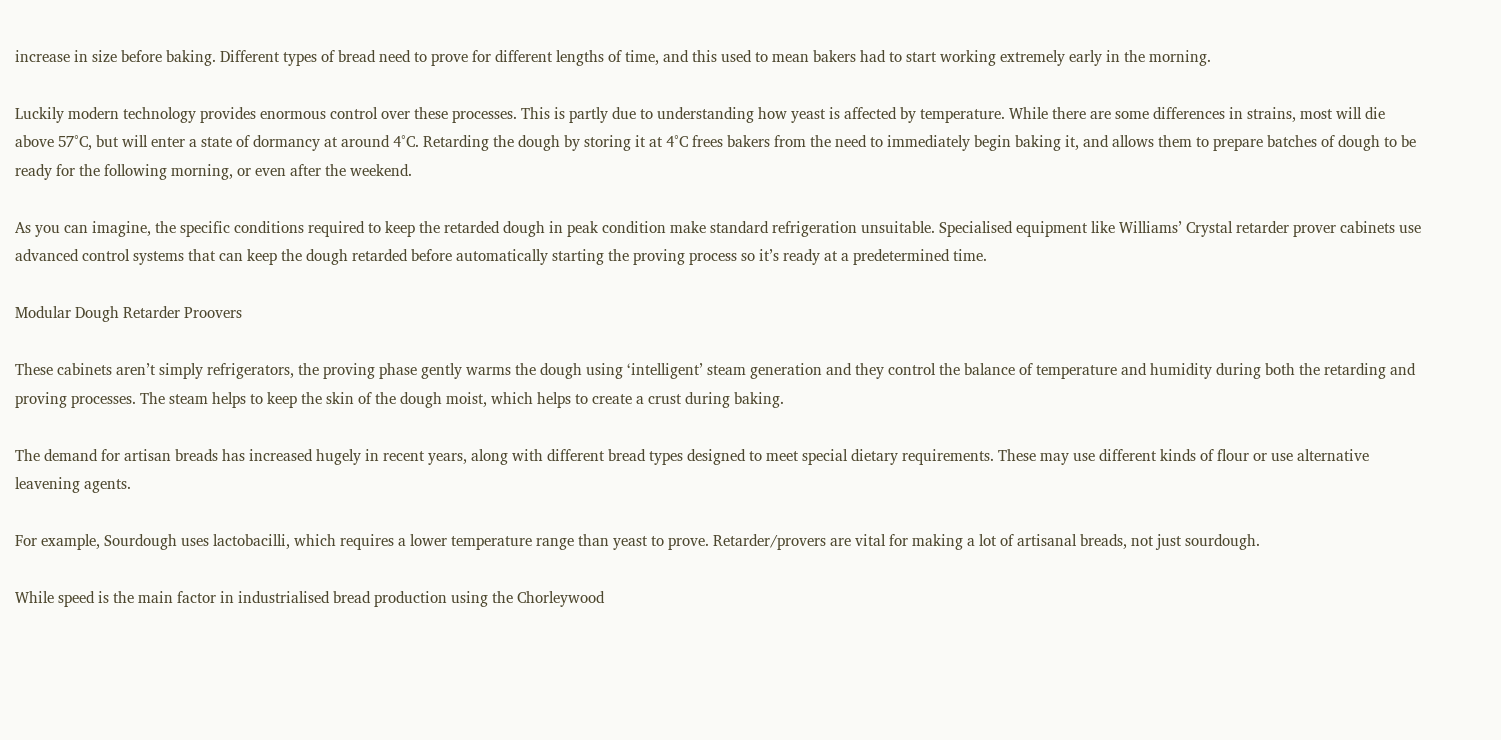increase in size before baking. Different types of bread need to prove for different lengths of time, and this used to mean bakers had to start working extremely early in the morning.

Luckily modern technology provides enormous control over these processes. This is partly due to understanding how yeast is affected by temperature. While there are some differences in strains, most will die above 57°C, but will enter a state of dormancy at around 4°C. Retarding the dough by storing it at 4°C frees bakers from the need to immediately begin baking it, and allows them to prepare batches of dough to be ready for the following morning, or even after the weekend.

As you can imagine, the specific conditions required to keep the retarded dough in peak condition make standard refrigeration unsuitable. Specialised equipment like Williams’ Crystal retarder prover cabinets use advanced control systems that can keep the dough retarded before automatically starting the proving process so it’s ready at a predetermined time.

Modular Dough Retarder Proovers

These cabinets aren’t simply refrigerators, the proving phase gently warms the dough using ‘intelligent’ steam generation and they control the balance of temperature and humidity during both the retarding and proving processes. The steam helps to keep the skin of the dough moist, which helps to create a crust during baking.

The demand for artisan breads has increased hugely in recent years, along with different bread types designed to meet special dietary requirements. These may use different kinds of flour or use alternative leavening agents.

For example, Sourdough uses lactobacilli, which requires a lower temperature range than yeast to prove. Retarder/provers are vital for making a lot of artisanal breads, not just sourdough.

While speed is the main factor in industrialised bread production using the Chorleywood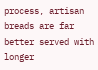process, artisan breads are far better served with longer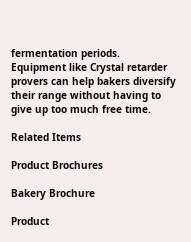fermentation periods. Equipment like Crystal retarder provers can help bakers diversify their range without having to give up too much free time.

Related Items

Product Brochures

Bakery Brochure

Product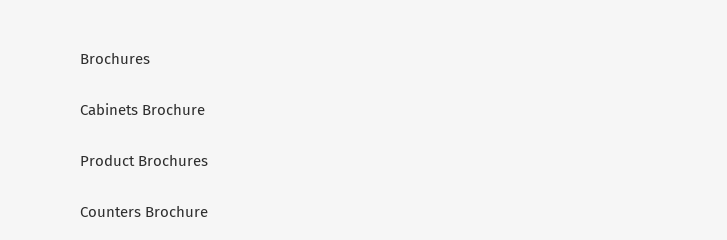Brochures

Cabinets Brochure

Product Brochures

Counters Brochure